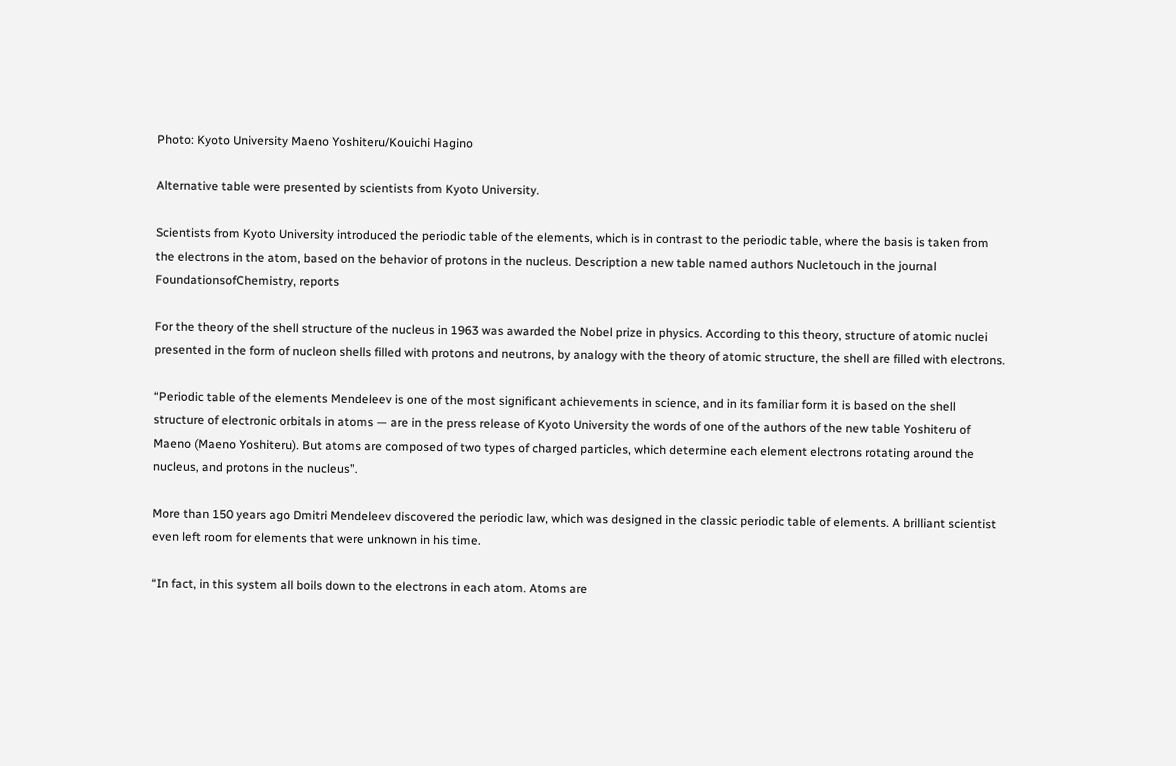Photo: Kyoto University Maeno Yoshiteru/Kouichi Hagino

Alternative table were presented by scientists from Kyoto University.

Scientists from Kyoto University introduced the periodic table of the elements, which is in contrast to the periodic table, where the basis is taken from the electrons in the atom, based on the behavior of protons in the nucleus. Description a new table named authors Nucletouch in the journal FoundationsofChemistry, reports

For the theory of the shell structure of the nucleus in 1963 was awarded the Nobel prize in physics. According to this theory, structure of atomic nuclei presented in the form of nucleon shells filled with protons and neutrons, by analogy with the theory of atomic structure, the shell are filled with electrons.

“Periodic table of the elements Mendeleev is one of the most significant achievements in science, and in its familiar form it is based on the shell structure of electronic orbitals in atoms — are in the press release of Kyoto University the words of one of the authors of the new table Yoshiteru of Maeno (Maeno Yoshiteru). But atoms are composed of two types of charged particles, which determine each element electrons rotating around the nucleus, and protons in the nucleus”.

More than 150 years ago Dmitri Mendeleev discovered the periodic law, which was designed in the classic periodic table of elements. A brilliant scientist even left room for elements that were unknown in his time.

“In fact, in this system all boils down to the electrons in each atom. Atoms are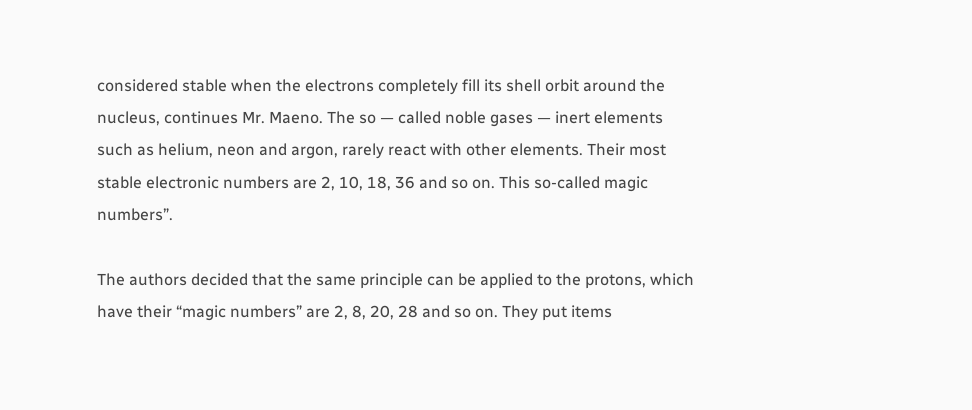considered stable when the electrons completely fill its shell orbit around the nucleus, continues Mr. Maeno. The so — called noble gases — inert elements such as helium, neon and argon, rarely react with other elements. Their most stable electronic numbers are 2, 10, 18, 36 and so on. This so-called magic numbers”.

The authors decided that the same principle can be applied to the protons, which have their “magic numbers” are 2, 8, 20, 28 and so on. They put items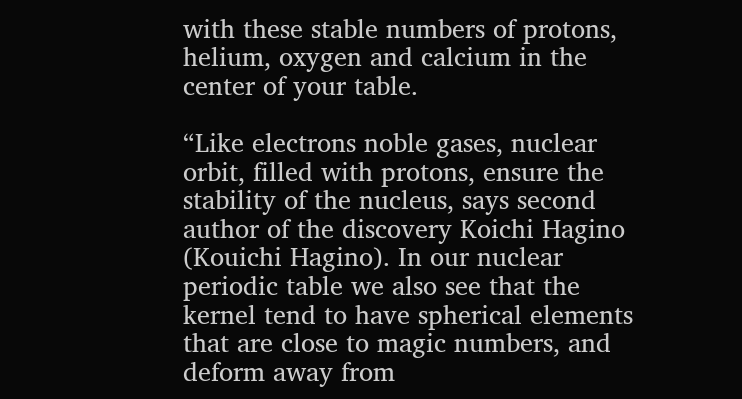with these stable numbers of protons, helium, oxygen and calcium in the center of your table.

“Like electrons noble gases, nuclear orbit, filled with protons, ensure the stability of the nucleus, says second author of the discovery Koichi Hagino (Kouichi Hagino). In our nuclear periodic table we also see that the kernel tend to have spherical elements that are close to magic numbers, and deform away from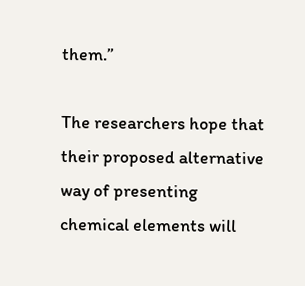them.”

The researchers hope that their proposed alternative way of presenting chemical elements will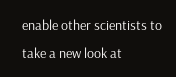enable other scientists to take a new look at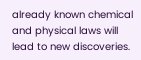already known chemical and physical laws will lead to new discoveries.